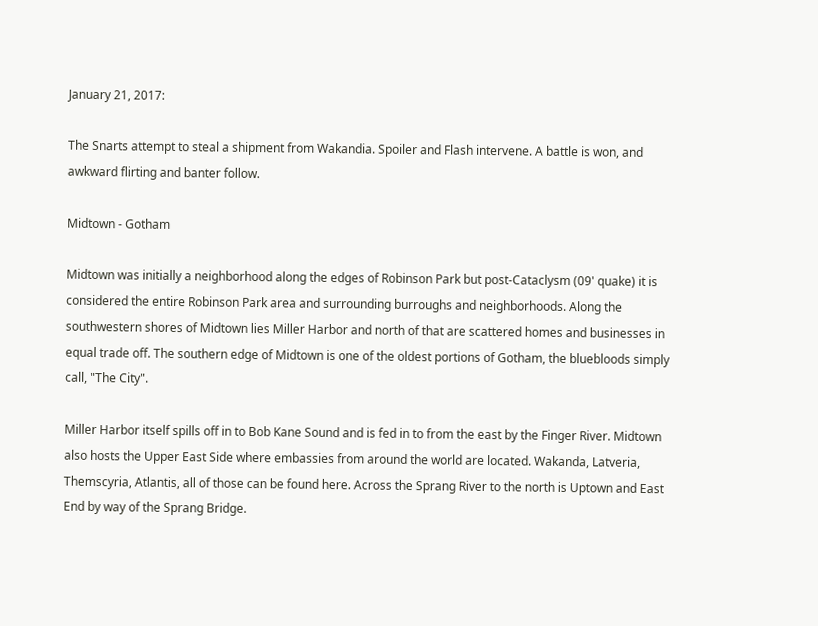January 21, 2017:

The Snarts attempt to steal a shipment from Wakandia. Spoiler and Flash intervene. A battle is won, and awkward flirting and banter follow.

Midtown - Gotham

Midtown was initially a neighborhood along the edges of Robinson Park but post-Cataclysm (09' quake) it is considered the entire Robinson Park area and surrounding burroughs and neighborhoods. Along the southwestern shores of Midtown lies Miller Harbor and north of that are scattered homes and businesses in equal trade off. The southern edge of Midtown is one of the oldest portions of Gotham, the bluebloods simply call, "The City".

Miller Harbor itself spills off in to Bob Kane Sound and is fed in to from the east by the Finger River. Midtown also hosts the Upper East Side where embassies from around the world are located. Wakanda, Latveria, Themscyria, Atlantis, all of those can be found here. Across the Sprang River to the north is Uptown and East End by way of the Sprang Bridge.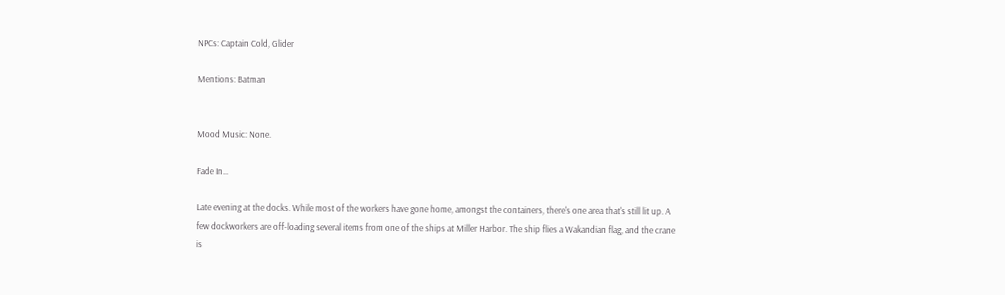NPCs: Captain Cold, Glider

Mentions: Batman


Mood Music: None.

Fade In…

Late evening at the docks. While most of the workers have gone home, amongst the containers, there's one area that's still lit up. A few dockworkers are off-loading several items from one of the ships at Miller Harbor. The ship flies a Wakandian flag, and the crane is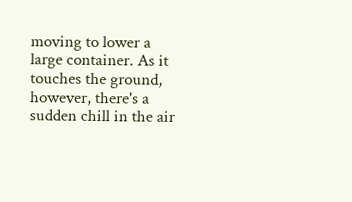moving to lower a large container. As it touches the ground, however, there's a sudden chill in the air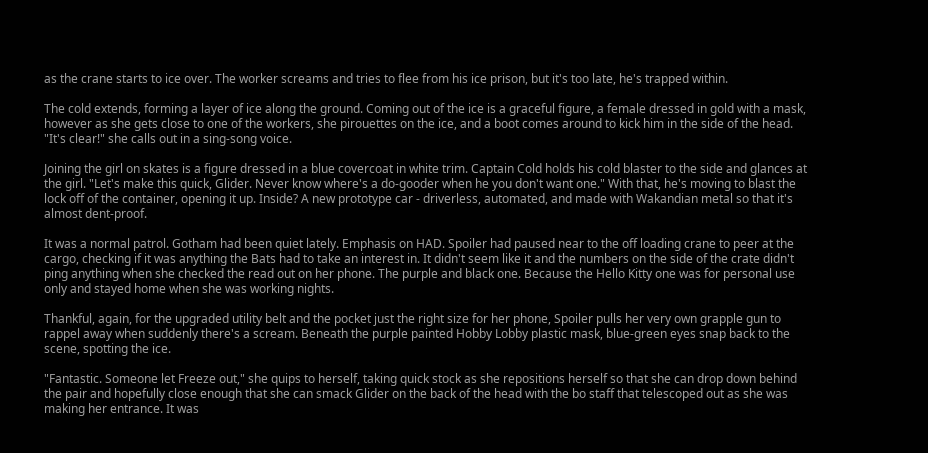as the crane starts to ice over. The worker screams and tries to flee from his ice prison, but it's too late, he's trapped within.

The cold extends, forming a layer of ice along the ground. Coming out of the ice is a graceful figure, a female dressed in gold with a mask, however as she gets close to one of the workers, she pirouettes on the ice, and a boot comes around to kick him in the side of the head. "It's clear!" she calls out in a sing-song voice.

Joining the girl on skates is a figure dressed in a blue covercoat in white trim. Captain Cold holds his cold blaster to the side and glances at the girl. "Let's make this quick, Glider. Never know where's a do-gooder when he you don't want one." With that, he's moving to blast the lock off of the container, opening it up. Inside? A new prototype car - driverless, automated, and made with Wakandian metal so that it's almost dent-proof.

It was a normal patrol. Gotham had been quiet lately. Emphasis on HAD. Spoiler had paused near to the off loading crane to peer at the cargo, checking if it was anything the Bats had to take an interest in. It didn't seem like it and the numbers on the side of the crate didn't ping anything when she checked the read out on her phone. The purple and black one. Because the Hello Kitty one was for personal use only and stayed home when she was working nights.

Thankful, again, for the upgraded utility belt and the pocket just the right size for her phone, Spoiler pulls her very own grapple gun to rappel away when suddenly there's a scream. Beneath the purple painted Hobby Lobby plastic mask, blue-green eyes snap back to the scene, spotting the ice.

"Fantastic. Someone let Freeze out," she quips to herself, taking quick stock as she repositions herself so that she can drop down behind the pair and hopefully close enough that she can smack Glider on the back of the head with the bo staff that telescoped out as she was making her entrance. It was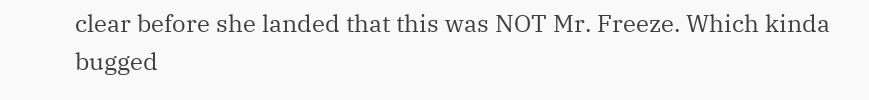clear before she landed that this was NOT Mr. Freeze. Which kinda bugged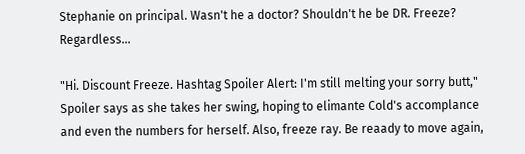Stephanie on principal. Wasn't he a doctor? Shouldn't he be DR. Freeze? Regardless…

"Hi. Discount Freeze. Hashtag Spoiler Alert: I'm still melting your sorry butt," Spoiler says as she takes her swing, hoping to elimante Cold's accomplance and even the numbers for herself. Also, freeze ray. Be reaady to move again,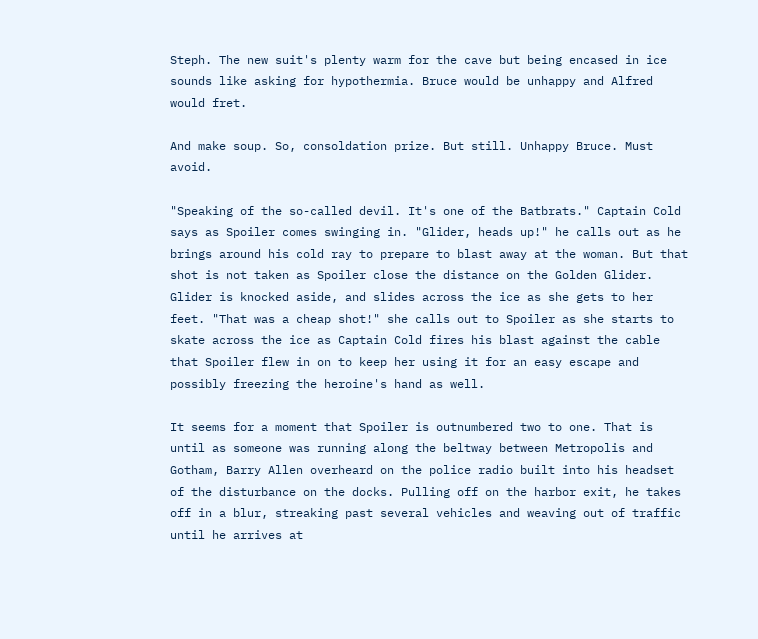Steph. The new suit's plenty warm for the cave but being encased in ice sounds like asking for hypothermia. Bruce would be unhappy and Alfred would fret.

And make soup. So, consoldation prize. But still. Unhappy Bruce. Must avoid.

"Speaking of the so-called devil. It's one of the Batbrats." Captain Cold says as Spoiler comes swinging in. "Glider, heads up!" he calls out as he brings around his cold ray to prepare to blast away at the woman. But that shot is not taken as Spoiler close the distance on the Golden Glider. Glider is knocked aside, and slides across the ice as she gets to her feet. "That was a cheap shot!" she calls out to Spoiler as she starts to skate across the ice as Captain Cold fires his blast against the cable that Spoiler flew in on to keep her using it for an easy escape and possibly freezing the heroine's hand as well.

It seems for a moment that Spoiler is outnumbered two to one. That is until as someone was running along the beltway between Metropolis and Gotham, Barry Allen overheard on the police radio built into his headset of the disturbance on the docks. Pulling off on the harbor exit, he takes off in a blur, streaking past several vehicles and weaving out of traffic until he arrives at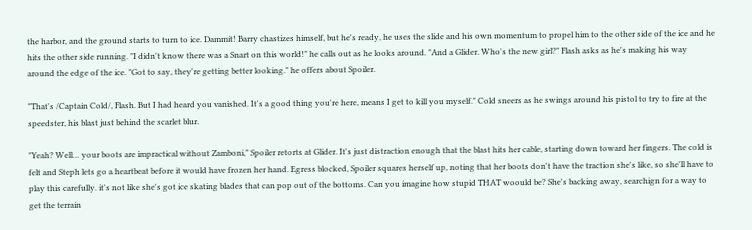the harbor, and the ground starts to turn to ice. Dammit! Barry chastizes himself, but he's ready, he uses the slide and his own momentum to propel him to the other side of the ice and he hits the other side running. "I didn't know there was a Snart on this world!" he calls out as he looks around. "And a Glider. Who's the new girl?" Flash asks as he's making his way around the edge of the ice. "Got to say, they're getting better looking." he offers about Spoiler.

"That's /Captain Cold/, Flash. But I had heard you vanished. It's a good thing you're here, means I get to kill you myself." Cold sneers as he swings around his pistol to try to fire at the speedster, his blast just behind the scarlet blur.

"Yeah? Well… your boots are impractical without Zamboni," Spoiler retorts at Glider. It's just distraction enough that the blast hits her cable, starting down toward her fingers. The cold is felt and Steph lets go a heartbeat before it would have frozen her hand. Egress blocked, Spoiler squares herself up, noting that her boots don't have the traction she's like, so she'll have to play this carefully. it's not like she's got ice skating blades that can pop out of the bottoms. Can you imagine how stupid THAT woould be? She's backing away, searchign for a way to get the terrain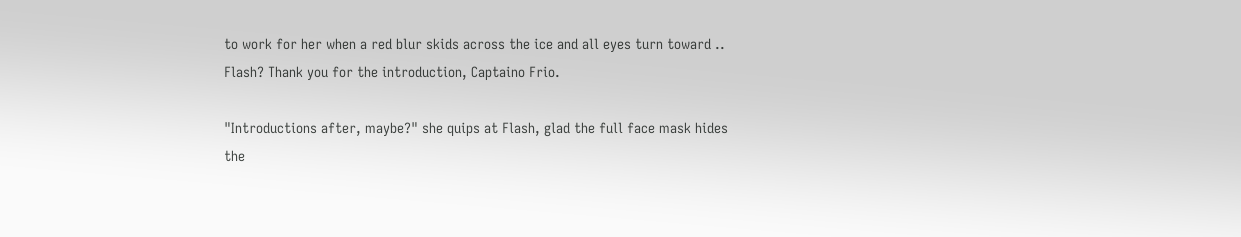to work for her when a red blur skids across the ice and all eyes turn toward .. Flash? Thank you for the introduction, Captaino Frio.

"Introductions after, maybe?" she quips at Flash, glad the full face mask hides the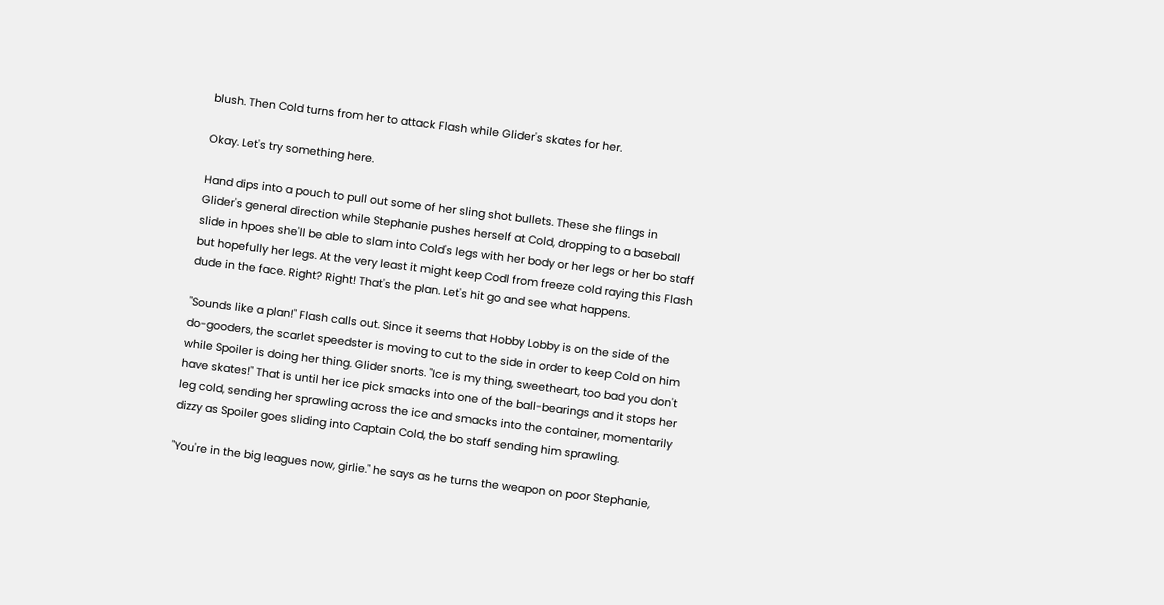blush. Then Cold turns from her to attack Flash while Glider's skates for her.

Okay. Let's try something here.

Hand dips into a pouch to pull out some of her sling shot bullets. These she flings in Glider's general direction while Stephanie pushes herself at Cold, dropping to a baseball slide in hpoes she'll be able to slam into Cold's legs with her body or her legs or her bo staff but hopefully her legs. At the very least it might keep Codl from freeze cold raying this Flash dude in the face. Right? Right! That's the plan. Let's hit go and see what happens.

"Sounds like a plan!" Flash calls out. Since it seems that Hobby Lobby is on the side of the do-gooders, the scarlet speedster is moving to cut to the side in order to keep Cold on him while Spoiler is doing her thing. Glider snorts. "Ice is my thing, sweetheart, too bad you don't have skates!" That is until her ice pick smacks into one of the ball-bearings and it stops her leg cold, sending her sprawling across the ice and smacks into the container, momentarily dizzy as Spoiler goes sliding into Captain Cold, the bo staff sending him sprawling.

"You're in the big leagues now, girlie." he says as he turns the weapon on poor Stephanie,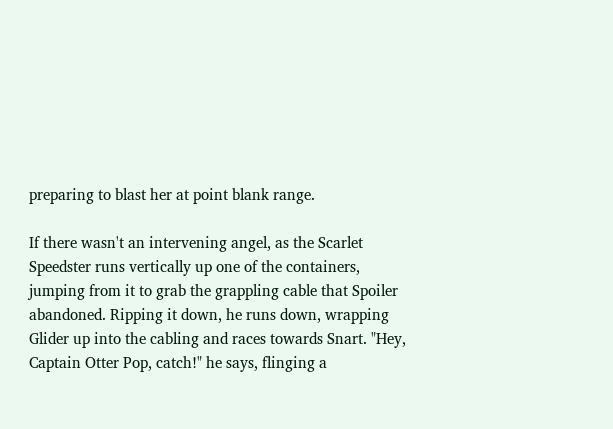preparing to blast her at point blank range.

If there wasn't an intervening angel, as the Scarlet Speedster runs vertically up one of the containers, jumping from it to grab the grappling cable that Spoiler abandoned. Ripping it down, he runs down, wrapping Glider up into the cabling and races towards Snart. "Hey, Captain Otter Pop, catch!" he says, flinging a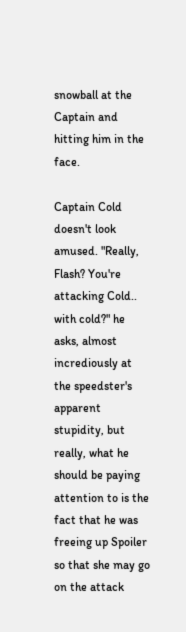snowball at the Captain and hitting him in the face.

Captain Cold doesn't look amused. "Really, Flash? You're attacking Cold.. with cold?" he asks, almost incrediously at the speedster's apparent stupidity, but really, what he should be paying attention to is the fact that he was freeing up Spoiler so that she may go on the attack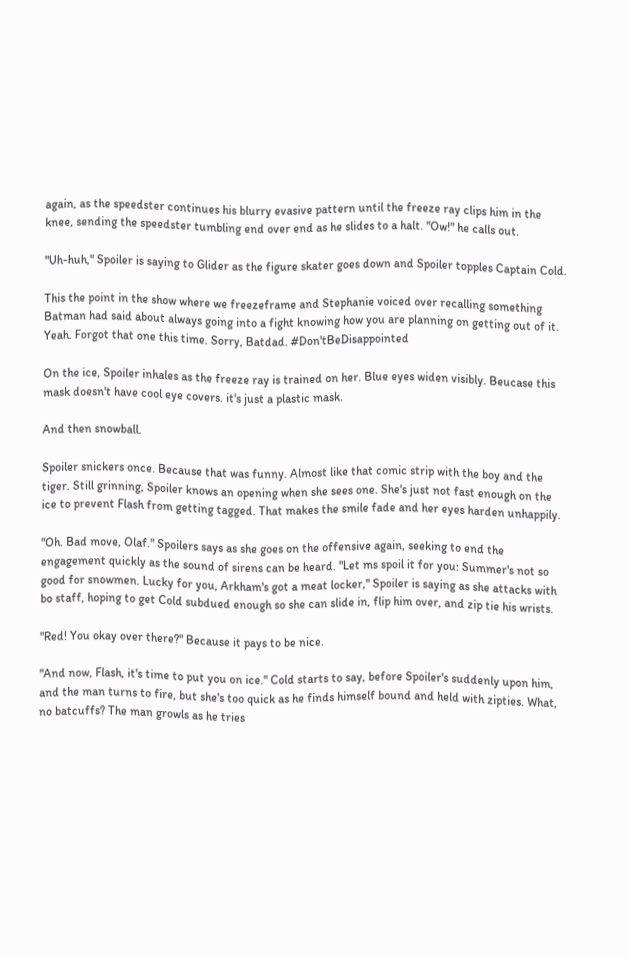again, as the speedster continues his blurry evasive pattern until the freeze ray clips him in the knee, sending the speedster tumbling end over end as he slides to a halt. "Ow!" he calls out.

"Uh-huh," Spoiler is saying to Glider as the figure skater goes down and Spoiler topples Captain Cold.

This the point in the show where we freezeframe and Stephanie voiced over recalling something Batman had said about always going into a fight knowing how you are planning on getting out of it. Yeah. Forgot that one this time. Sorry, Batdad. #Don'tBeDisappointed

On the ice, Spoiler inhales as the freeze ray is trained on her. Blue eyes widen visibly. Beucase this mask doesn't have cool eye covers. it's just a plastic mask.

And then snowball.

Spoiler snickers once. Because that was funny. Almost like that comic strip with the boy and the tiger. Still grinning, Spoiler knows an opening when she sees one. She's just not fast enough on the ice to prevent Flash from getting tagged. That makes the smile fade and her eyes harden unhappily.

"Oh. Bad move, Olaf." Spoilers says as she goes on the offensive again, seeking to end the engagement quickly as the sound of sirens can be heard. "Let ms spoil it for you: Summer's not so good for snowmen. Lucky for you, Arkham's got a meat locker," Spoiler is saying as she attacks with bo staff, hoping to get Cold subdued enough so she can slide in, flip him over, and zip tie his wrists.

"Red! You okay over there?" Because it pays to be nice.

"And now, Flash, it's time to put you on ice." Cold starts to say, before Spoiler's suddenly upon him, and the man turns to fire, but she's too quick as he finds himself bound and held with zipties. What, no batcuffs? The man growls as he tries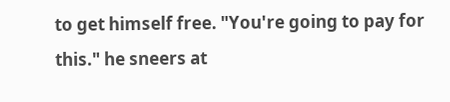to get himself free. "You're going to pay for this." he sneers at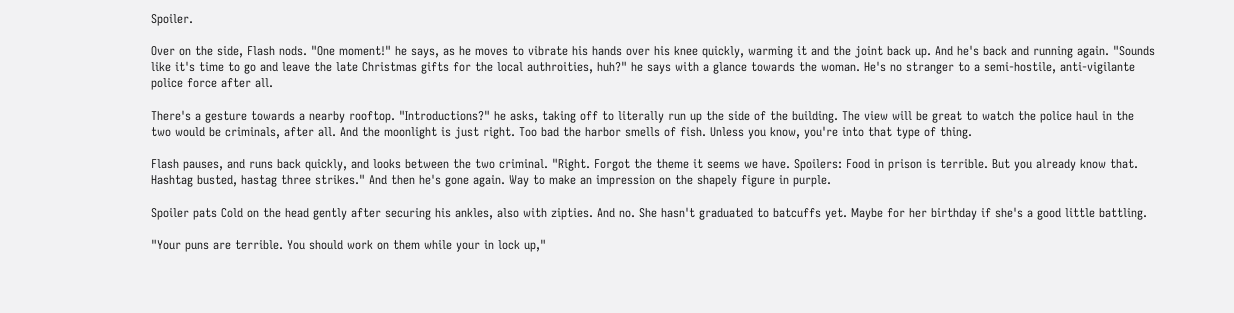Spoiler.

Over on the side, Flash nods. "One moment!" he says, as he moves to vibrate his hands over his knee quickly, warming it and the joint back up. And he's back and running again. "Sounds like it's time to go and leave the late Christmas gifts for the local authroities, huh?" he says with a glance towards the woman. He's no stranger to a semi-hostile, anti-vigilante police force after all.

There's a gesture towards a nearby rooftop. "Introductions?" he asks, taking off to literally run up the side of the building. The view will be great to watch the police haul in the two would be criminals, after all. And the moonlight is just right. Too bad the harbor smells of fish. Unless you know, you're into that type of thing.

Flash pauses, and runs back quickly, and looks between the two criminal. "Right. Forgot the theme it seems we have. Spoilers: Food in prison is terrible. But you already know that. Hashtag busted, hastag three strikes." And then he's gone again. Way to make an impression on the shapely figure in purple.

Spoiler pats Cold on the head gently after securing his ankles, also with zipties. And no. She hasn't graduated to batcuffs yet. Maybe for her birthday if she's a good little battling.

"Your puns are terrible. You should work on them while your in lock up,"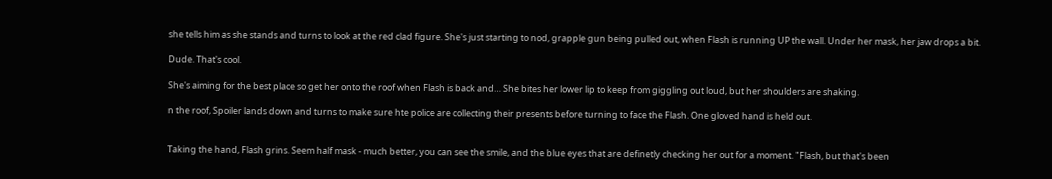she tells him as she stands and turns to look at the red clad figure. She's just starting to nod, grapple gun being pulled out, when Flash is running UP the wall. Under her mask, her jaw drops a bit.

Dude. That's cool.

She's aiming for the best place so get her onto the roof when Flash is back and… She bites her lower lip to keep from giggling out loud, but her shoulders are shaking.

n the roof, Spoiler lands down and turns to make sure hte police are collecting their presents before turning to face the Flash. One gloved hand is held out.


Taking the hand, Flash grins. Seem half mask - much better, you can see the smile, and the blue eyes that are definetly checking her out for a moment. "Flash, but that's been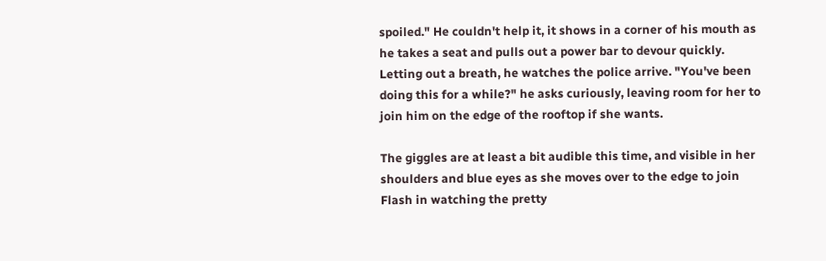spoiled." He couldn't help it, it shows in a corner of his mouth as he takes a seat and pulls out a power bar to devour quickly. Letting out a breath, he watches the police arrive. "You've been doing this for a while?" he asks curiously, leaving room for her to join him on the edge of the rooftop if she wants.

The giggles are at least a bit audible this time, and visible in her shoulders and blue eyes as she moves over to the edge to join Flash in watching the pretty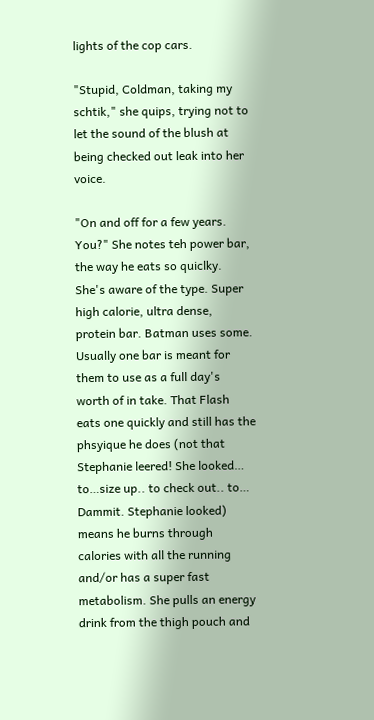lights of the cop cars.

"Stupid, Coldman, taking my schtik," she quips, trying not to let the sound of the blush at being checked out leak into her voice.

"On and off for a few years. You?" She notes teh power bar, the way he eats so quiclky. She's aware of the type. Super high calorie, ultra dense, protein bar. Batman uses some. Usually one bar is meant for them to use as a full day's worth of in take. That Flash eats one quickly and still has the phsyique he does (not that Stephanie leered! She looked… to…size up.. to check out.. to… Dammit. Stephanie looked) means he burns through calories with all the running and/or has a super fast metabolism. She pulls an energy drink from the thigh pouch and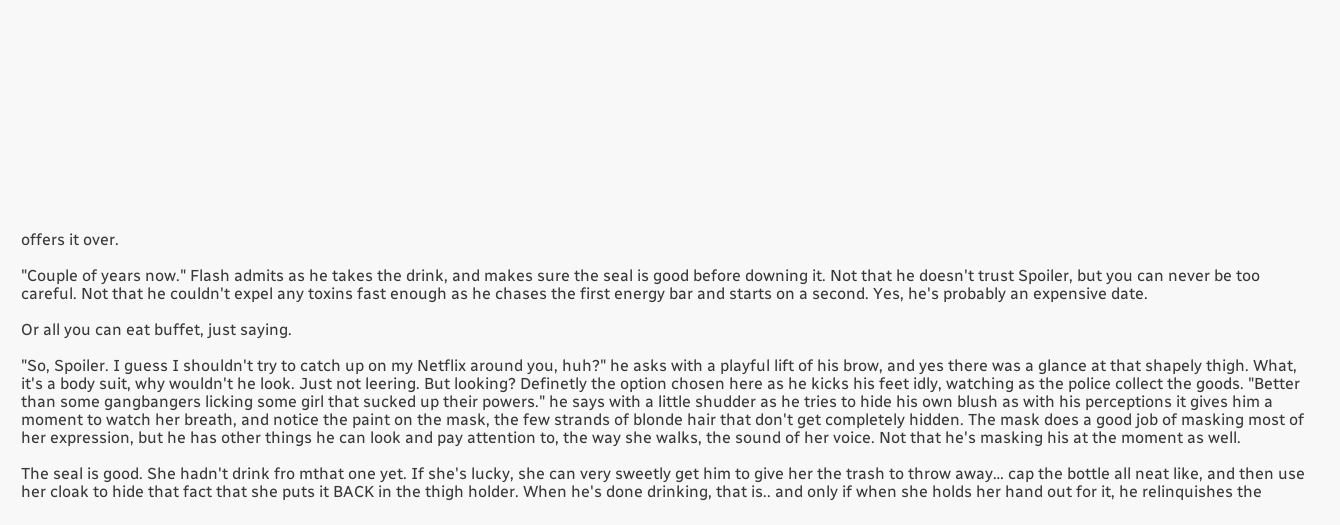offers it over.

"Couple of years now." Flash admits as he takes the drink, and makes sure the seal is good before downing it. Not that he doesn't trust Spoiler, but you can never be too careful. Not that he couldn't expel any toxins fast enough as he chases the first energy bar and starts on a second. Yes, he's probably an expensive date.

Or all you can eat buffet, just saying.

"So, Spoiler. I guess I shouldn't try to catch up on my Netflix around you, huh?" he asks with a playful lift of his brow, and yes there was a glance at that shapely thigh. What, it's a body suit, why wouldn't he look. Just not leering. But looking? Definetly the option chosen here as he kicks his feet idly, watching as the police collect the goods. "Better than some gangbangers licking some girl that sucked up their powers." he says with a little shudder as he tries to hide his own blush as with his perceptions it gives him a moment to watch her breath, and notice the paint on the mask, the few strands of blonde hair that don't get completely hidden. The mask does a good job of masking most of her expression, but he has other things he can look and pay attention to, the way she walks, the sound of her voice. Not that he's masking his at the moment as well.

The seal is good. She hadn't drink fro mthat one yet. If she's lucky, she can very sweetly get him to give her the trash to throw away… cap the bottle all neat like, and then use her cloak to hide that fact that she puts it BACK in the thigh holder. When he's done drinking, that is.. and only if when she holds her hand out for it, he relinquishes the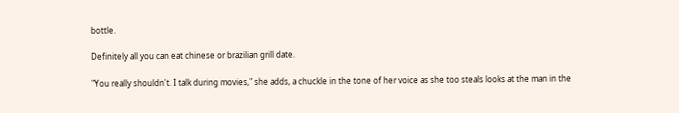bottle.

Definitely all you can eat chinese or brazilian grill date.

"You really shouldn't. I talk during movies," she adds, a chuckle in the tone of her voice as she too steals looks at the man in the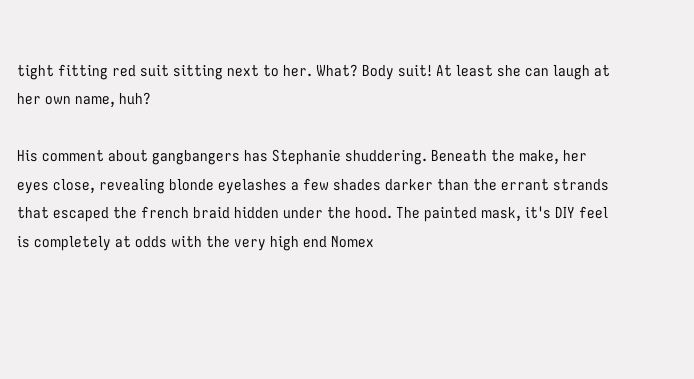tight fitting red suit sitting next to her. What? Body suit! At least she can laugh at her own name, huh?

His comment about gangbangers has Stephanie shuddering. Beneath the make, her eyes close, revealing blonde eyelashes a few shades darker than the errant strands that escaped the french braid hidden under the hood. The painted mask, it's DIY feel is completely at odds with the very high end Nomex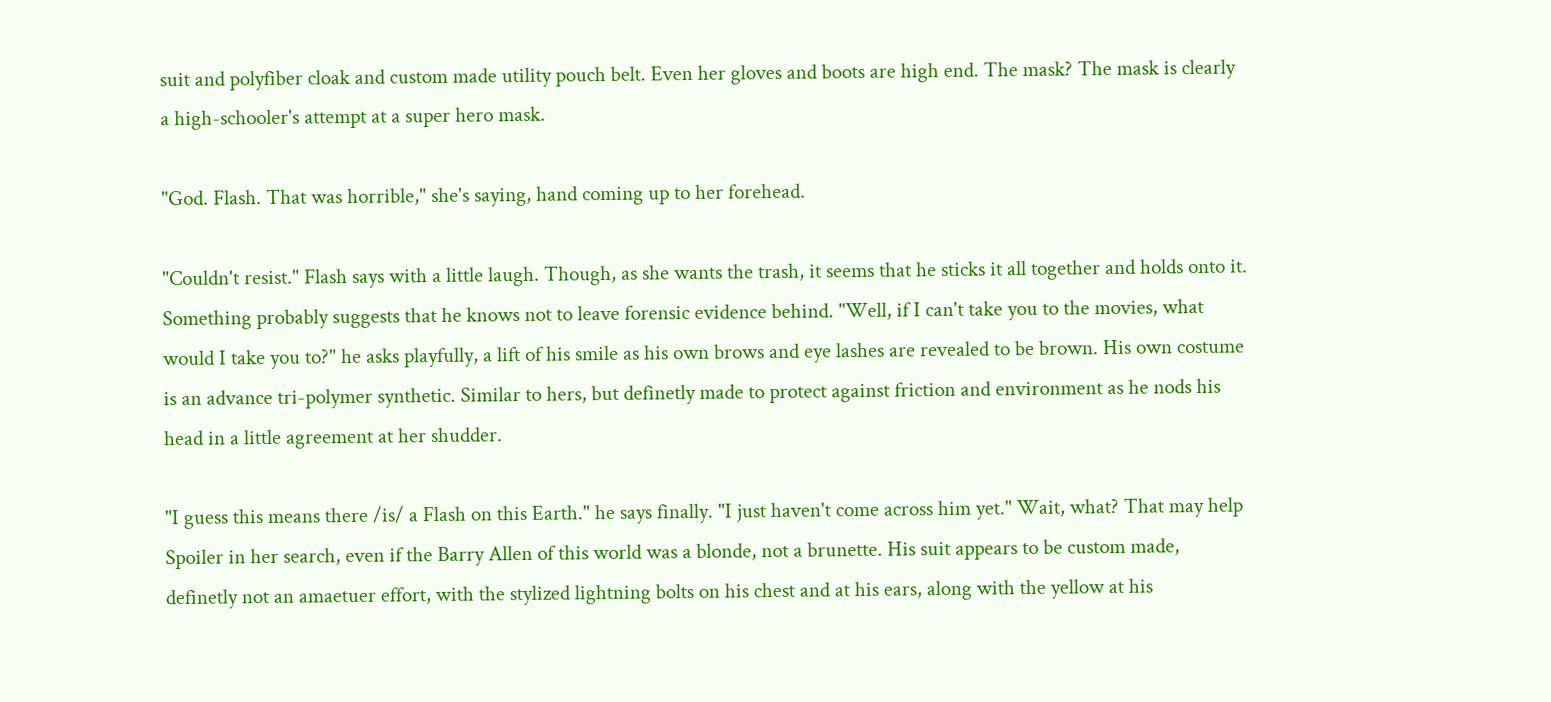suit and polyfiber cloak and custom made utility pouch belt. Even her gloves and boots are high end. The mask? The mask is clearly a high-schooler's attempt at a super hero mask.

"God. Flash. That was horrible," she's saying, hand coming up to her forehead.

"Couldn't resist." Flash says with a little laugh. Though, as she wants the trash, it seems that he sticks it all together and holds onto it. Something probably suggests that he knows not to leave forensic evidence behind. "Well, if I can't take you to the movies, what would I take you to?" he asks playfully, a lift of his smile as his own brows and eye lashes are revealed to be brown. His own costume is an advance tri-polymer synthetic. Similar to hers, but definetly made to protect against friction and environment as he nods his head in a little agreement at her shudder.

"I guess this means there /is/ a Flash on this Earth." he says finally. "I just haven't come across him yet." Wait, what? That may help Spoiler in her search, even if the Barry Allen of this world was a blonde, not a brunette. His suit appears to be custom made, definetly not an amaetuer effort, with the stylized lightning bolts on his chest and at his ears, along with the yellow at his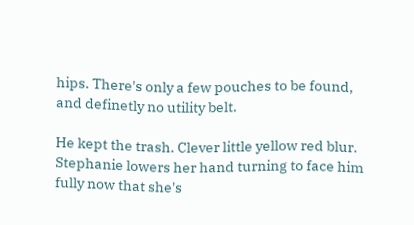hips. There's only a few pouches to be found, and definetly no utility belt.

He kept the trash. Clever little yellow red blur. Stephanie lowers her hand turning to face him fully now that she's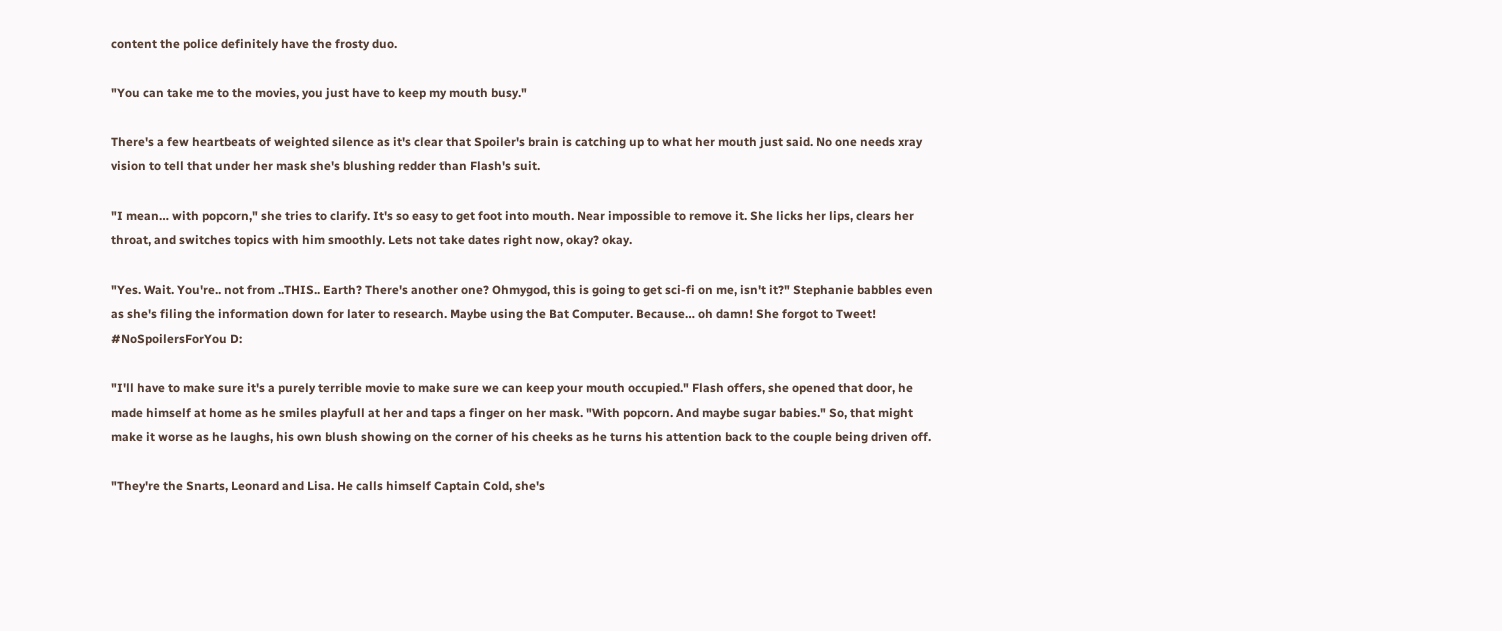content the police definitely have the frosty duo.

"You can take me to the movies, you just have to keep my mouth busy."

There's a few heartbeats of weighted silence as it's clear that Spoiler's brain is catching up to what her mouth just said. No one needs xray vision to tell that under her mask she's blushing redder than Flash's suit.

"I mean… with popcorn," she tries to clarify. It's so easy to get foot into mouth. Near impossible to remove it. She licks her lips, clears her throat, and switches topics with him smoothly. Lets not take dates right now, okay? okay.

"Yes. Wait. You're.. not from ..THIS.. Earth? There's another one? Ohmygod, this is going to get sci-fi on me, isn't it?" Stephanie babbles even as she's filing the information down for later to research. Maybe using the Bat Computer. Because… oh damn! She forgot to Tweet! #NoSpoilersForYou D:

"I'll have to make sure it's a purely terrible movie to make sure we can keep your mouth occupied." Flash offers, she opened that door, he made himself at home as he smiles playfull at her and taps a finger on her mask. "With popcorn. And maybe sugar babies." So, that might make it worse as he laughs, his own blush showing on the corner of his cheeks as he turns his attention back to the couple being driven off.

"They're the Snarts, Leonard and Lisa. He calls himself Captain Cold, she's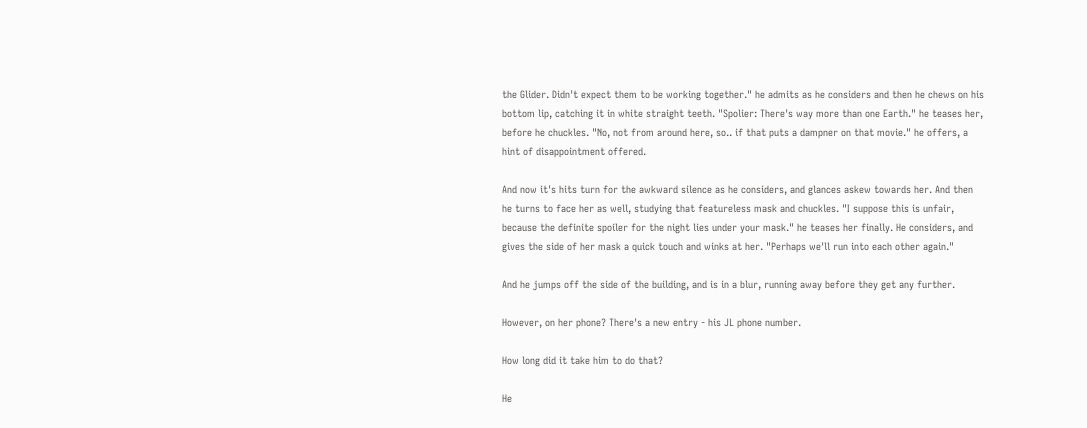the Glider. Didn't expect them to be working together." he admits as he considers and then he chews on his bottom lip, catching it in white straight teeth. "Spolier: There's way more than one Earth." he teases her, before he chuckles. "No, not from around here, so.. if that puts a dampner on that movie." he offers, a hint of disappointment offered.

And now it's hits turn for the awkward silence as he considers, and glances askew towards her. And then he turns to face her as well, studying that featureless mask and chuckles. "I suppose this is unfair, because the definite spoiler for the night lies under your mask." he teases her finally. He considers, and gives the side of her mask a quick touch and winks at her. "Perhaps we'll run into each other again."

And he jumps off the side of the building, and is in a blur, running away before they get any further.

However, on her phone? There's a new entry - his JL phone number.

How long did it take him to do that?

He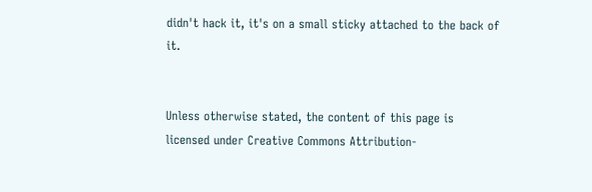didn't hack it, it's on a small sticky attached to the back of it.


Unless otherwise stated, the content of this page is licensed under Creative Commons Attribution-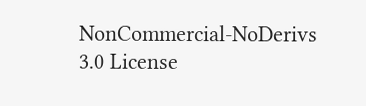NonCommercial-NoDerivs 3.0 License